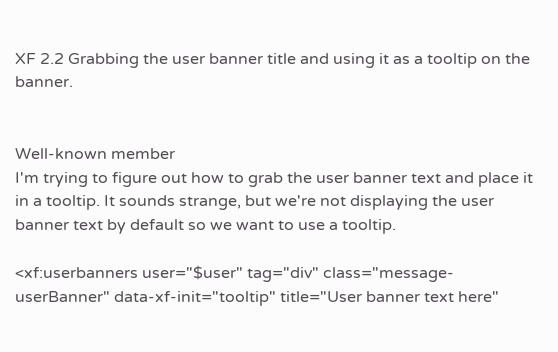XF 2.2 Grabbing the user banner title and using it as a tooltip on the banner.


Well-known member
I'm trying to figure out how to grab the user banner text and place it in a tooltip. It sounds strange, but we're not displaying the user banner text by default so we want to use a tooltip.

<xf:userbanners user="$user" tag="div" class="message-userBanner" data-xf-init="tooltip" title="User banner text here"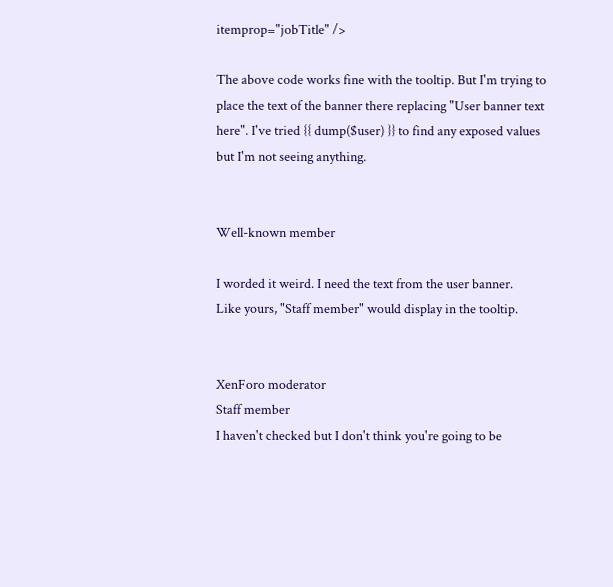itemprop="jobTitle" />

The above code works fine with the tooltip. But I'm trying to place the text of the banner there replacing "User banner text here". I've tried {{ dump($user) }} to find any exposed values but I'm not seeing anything.


Well-known member

I worded it weird. I need the text from the user banner.
Like yours, "Staff member" would display in the tooltip.


XenForo moderator
Staff member
I haven't checked but I don't think you're going to be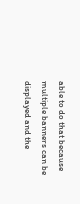able to do that because multiple banners can be displayed and the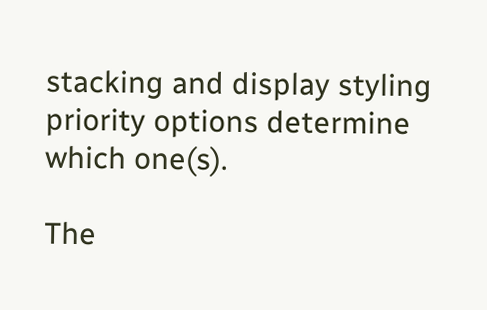stacking and display styling priority options determine which one(s).

The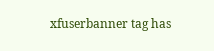xfuserbanner tag has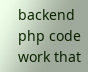backend php code work that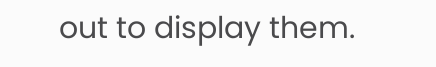out to display them.